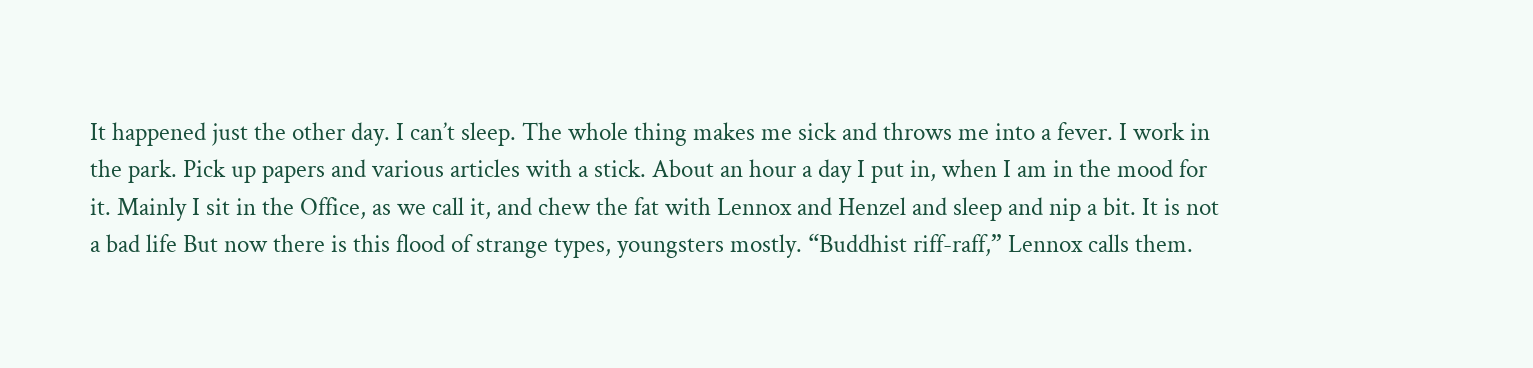It happened just the other day. I can’t sleep. The whole thing makes me sick and throws me into a fever. I work in the park. Pick up papers and various articles with a stick. About an hour a day I put in, when I am in the mood for it. Mainly I sit in the Office, as we call it, and chew the fat with Lennox and Henzel and sleep and nip a bit. It is not a bad life But now there is this flood of strange types, youngsters mostly. “Buddhist riff-raff,” Lennox calls them.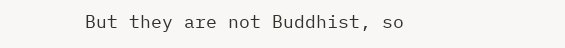But they are not Buddhist, so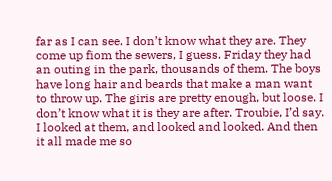far as I can see. I don’t know what they are. They come up fiom the sewers, I guess. Friday they had an outing in the park, thousands of them. The boys have long hair and beards that make a man want to throw up. The giris are pretty enough, but loose. I don’t know what it is they are after. Troubie, I’d say. I looked at them, and looked and looked. And then it all made me so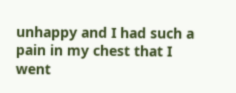unhappy and I had such a pain in my chest that I went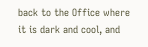back to the Office where it is dark and cool, and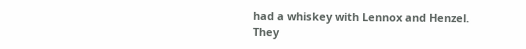had a whiskey with Lennox and Henzel. They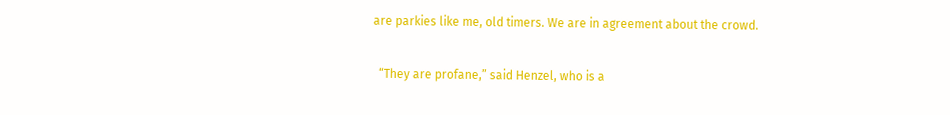are parkies like me, old timers. We are in agreement about the crowd.

  “They are profane,” said Henzel, who is a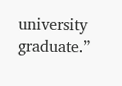university graduate.”